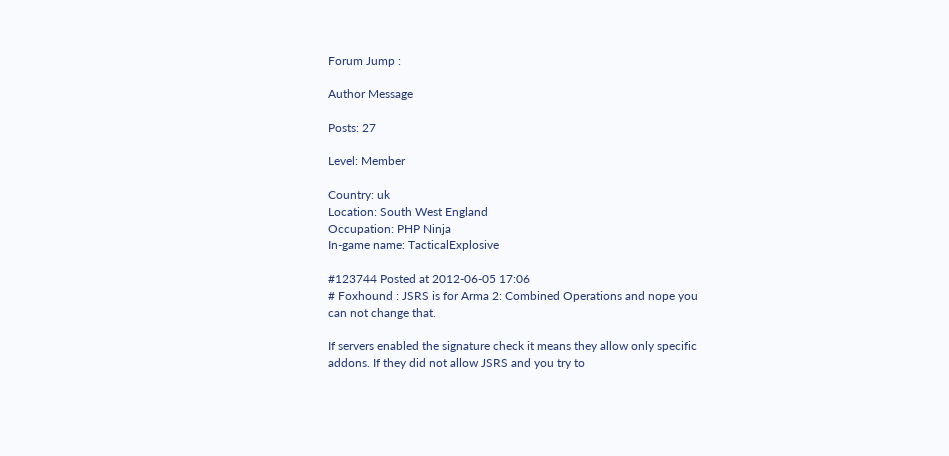Forum Jump :

Author Message

Posts: 27

Level: Member

Country: uk
Location: South West England
Occupation: PHP Ninja
In-game name: TacticalExplosive

#123744 Posted at 2012-06-05 17:06
# Foxhound : JSRS is for Arma 2: Combined Operations and nope you can not change that.

If servers enabled the signature check it means they allow only specific addons. If they did not allow JSRS and you try to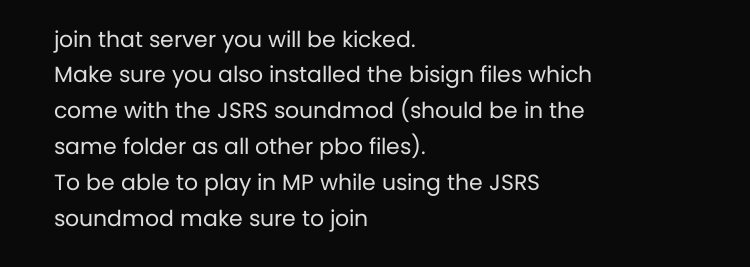join that server you will be kicked.
Make sure you also installed the bisign files which come with the JSRS soundmod (should be in the same folder as all other pbo files).
To be able to play in MP while using the JSRS soundmod make sure to join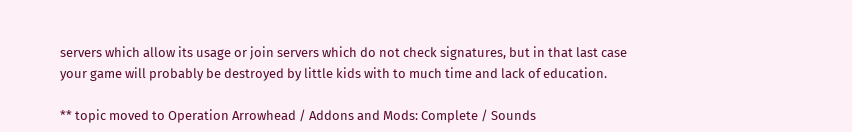servers which allow its usage or join servers which do not check signatures, but in that last case your game will probably be destroyed by little kids with to much time and lack of education.

** topic moved to Operation Arrowhead / Addons and Mods: Complete / Sounds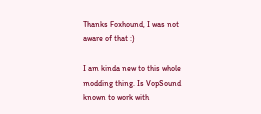Thanks Foxhound, I was not aware of that :)

I am kinda new to this whole modding thing. Is VopSound known to work with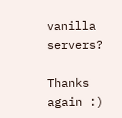vanilla servers?

Thanks again :)